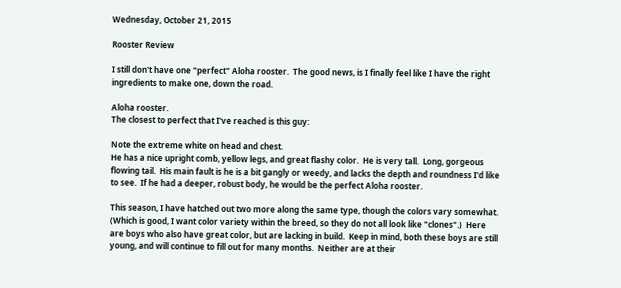Wednesday, October 21, 2015

Rooster Review

I still don't have one "perfect" Aloha rooster.  The good news, is I finally feel like I have the right ingredients to make one, down the road.

Aloha rooster.
The closest to perfect that I've reached is this guy:

Note the extreme white on head and chest.
He has a nice upright comb, yellow legs, and great flashy color.  He is very tall.  Long, gorgeous flowing tail.  His main fault is he is a bit gangly or weedy, and lacks the depth and roundness I'd like to see.  If he had a deeper, robust body, he would be the perfect Aloha rooster.

This season, I have hatched out two more along the same type, though the colors vary somewhat.  (Which is good, I want color variety within the breed, so they do not all look like "clones".)  Here are boys who also have great color, but are lacking in build.  Keep in mind, both these boys are still young, and will continue to fill out for many months.  Neither are at their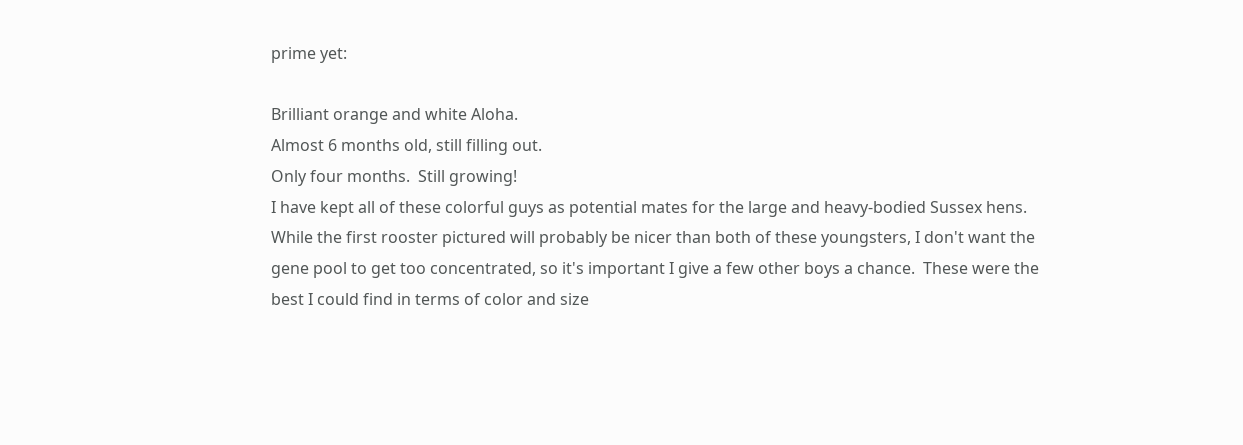prime yet:

Brilliant orange and white Aloha.
Almost 6 months old, still filling out.
Only four months.  Still growing!
I have kept all of these colorful guys as potential mates for the large and heavy-bodied Sussex hens.  While the first rooster pictured will probably be nicer than both of these youngsters, I don't want the gene pool to get too concentrated, so it's important I give a few other boys a chance.  These were the best I could find in terms of color and size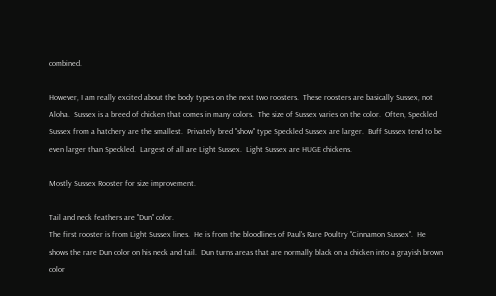combined.

However, I am really excited about the body types on the next two roosters.  These roosters are basically Sussex, not Aloha.  Sussex is a breed of chicken that comes in many colors.  The size of Sussex varies on the color.  Often, Speckled Sussex from a hatchery are the smallest.  Privately bred "show" type Speckled Sussex are larger.  Buff Sussex tend to be even larger than Speckled.  Largest of all are Light Sussex.  Light Sussex are HUGE chickens.

Mostly Sussex Rooster for size improvement.

Tail and neck feathers are "Dun" color.
The first rooster is from Light Sussex lines.  He is from the bloodlines of Paul's Rare Poultry "Cinnamon Sussex".  He shows the rare Dun color on his neck and tail.  Dun turns areas that are normally black on a chicken into a grayish brown color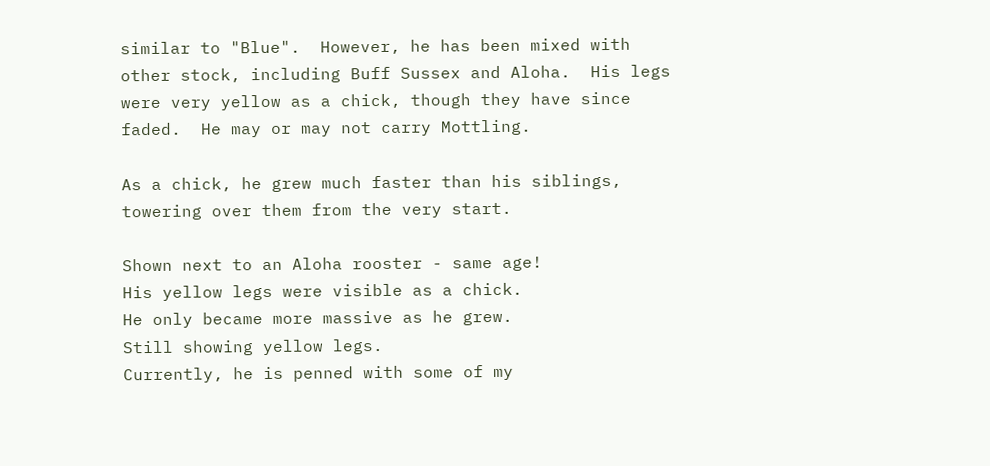similar to "Blue".  However, he has been mixed with other stock, including Buff Sussex and Aloha.  His legs were very yellow as a chick, though they have since faded.  He may or may not carry Mottling.

As a chick, he grew much faster than his siblings, towering over them from the very start.

Shown next to an Aloha rooster - same age!
His yellow legs were visible as a chick.
He only became more massive as he grew.
Still showing yellow legs.
Currently, he is penned with some of my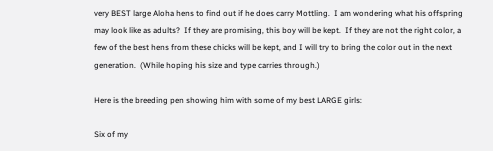very BEST large Aloha hens to find out if he does carry Mottling.  I am wondering what his offspring may look like as adults?  If they are promising, this boy will be kept.  If they are not the right color, a few of the best hens from these chicks will be kept, and I will try to bring the color out in the next generation.  (While hoping his size and type carries through.)

Here is the breeding pen showing him with some of my best LARGE girls:

Six of my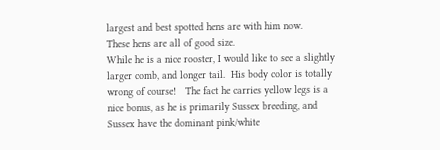largest and best spotted hens are with him now.
These hens are all of good size.
While he is a nice rooster, I would like to see a slightly larger comb, and longer tail.  His body color is totally wrong of course!   The fact he carries yellow legs is a nice bonus, as he is primarily Sussex breeding, and Sussex have the dominant pink/white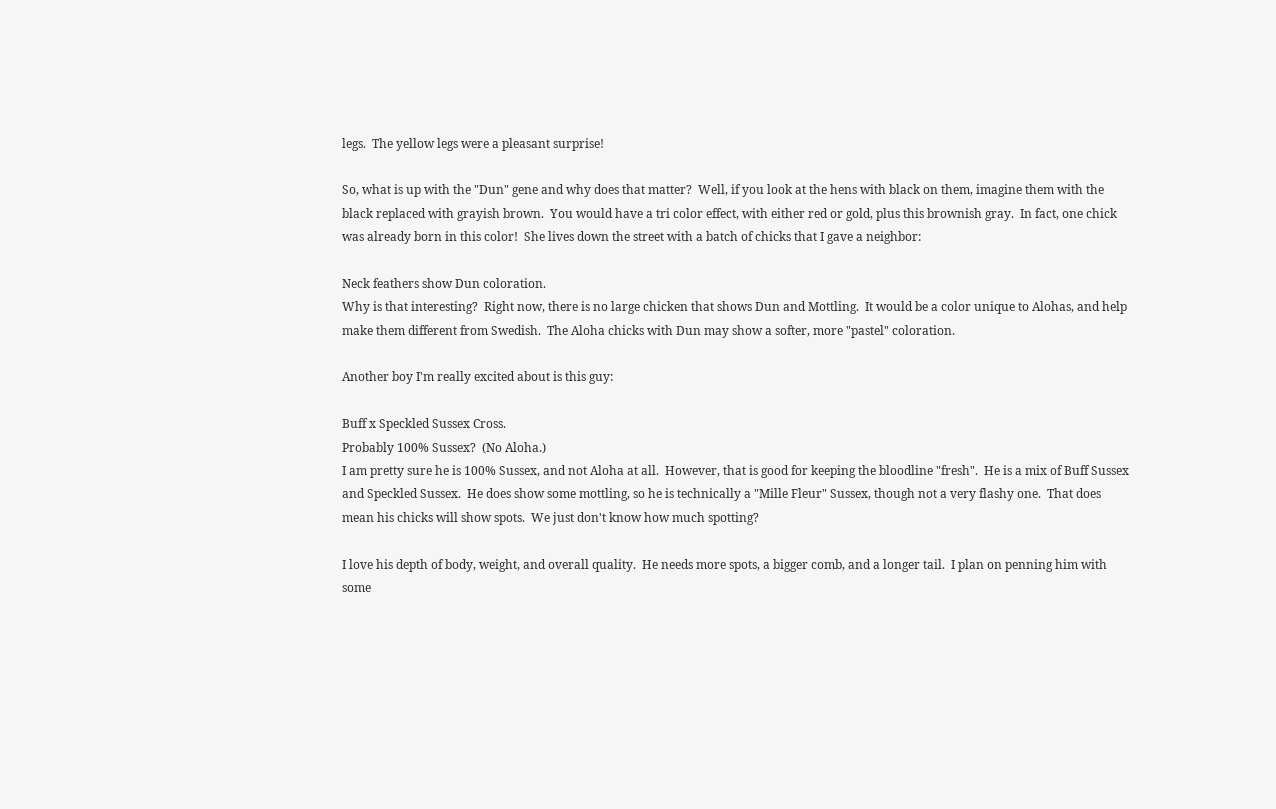legs.  The yellow legs were a pleasant surprise!

So, what is up with the "Dun" gene and why does that matter?  Well, if you look at the hens with black on them, imagine them with the black replaced with grayish brown.  You would have a tri color effect, with either red or gold, plus this brownish gray.  In fact, one chick was already born in this color!  She lives down the street with a batch of chicks that I gave a neighbor:

Neck feathers show Dun coloration.
Why is that interesting?  Right now, there is no large chicken that shows Dun and Mottling.  It would be a color unique to Alohas, and help make them different from Swedish.  The Aloha chicks with Dun may show a softer, more "pastel" coloration.

Another boy I'm really excited about is this guy:

Buff x Speckled Sussex Cross.
Probably 100% Sussex?  (No Aloha.)
I am pretty sure he is 100% Sussex, and not Aloha at all.  However, that is good for keeping the bloodline "fresh".  He is a mix of Buff Sussex and Speckled Sussex.  He does show some mottling, so he is technically a "Mille Fleur" Sussex, though not a very flashy one.  That does mean his chicks will show spots.  We just don't know how much spotting?

I love his depth of body, weight, and overall quality.  He needs more spots, a bigger comb, and a longer tail.  I plan on penning him with some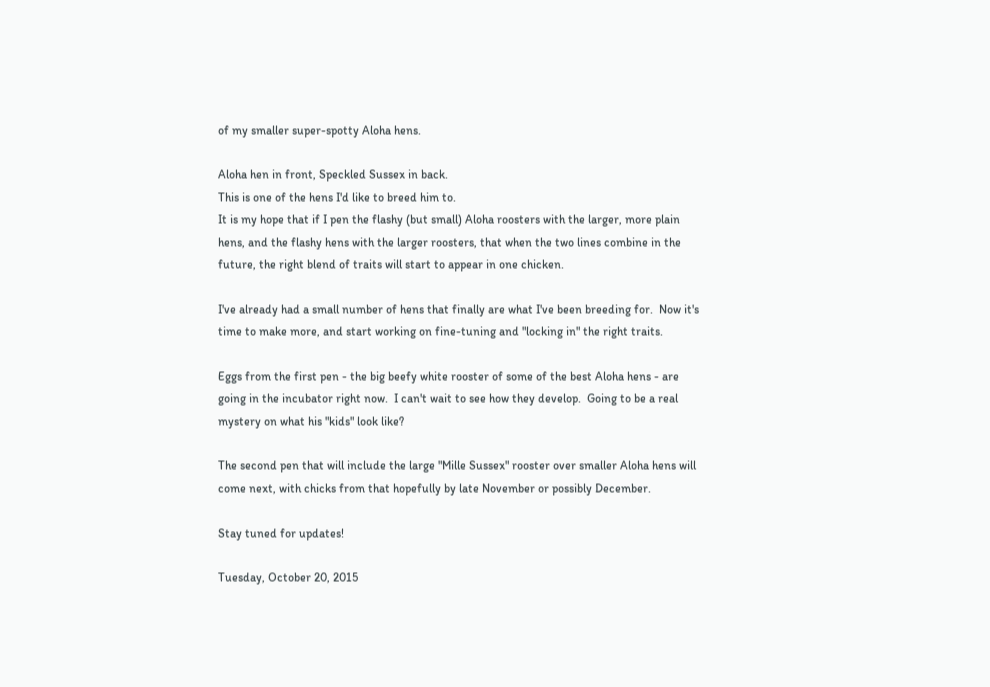of my smaller super-spotty Aloha hens.

Aloha hen in front, Speckled Sussex in back.
This is one of the hens I'd like to breed him to.
It is my hope that if I pen the flashy (but small) Aloha roosters with the larger, more plain hens, and the flashy hens with the larger roosters, that when the two lines combine in the future, the right blend of traits will start to appear in one chicken.

I've already had a small number of hens that finally are what I've been breeding for.  Now it's time to make more, and start working on fine-tuning and "locking in" the right traits.

Eggs from the first pen - the big beefy white rooster of some of the best Aloha hens - are going in the incubator right now.  I can't wait to see how they develop.  Going to be a real mystery on what his "kids" look like?

The second pen that will include the large "Mille Sussex" rooster over smaller Aloha hens will come next, with chicks from that hopefully by late November or possibly December.

Stay tuned for updates!

Tuesday, October 20, 2015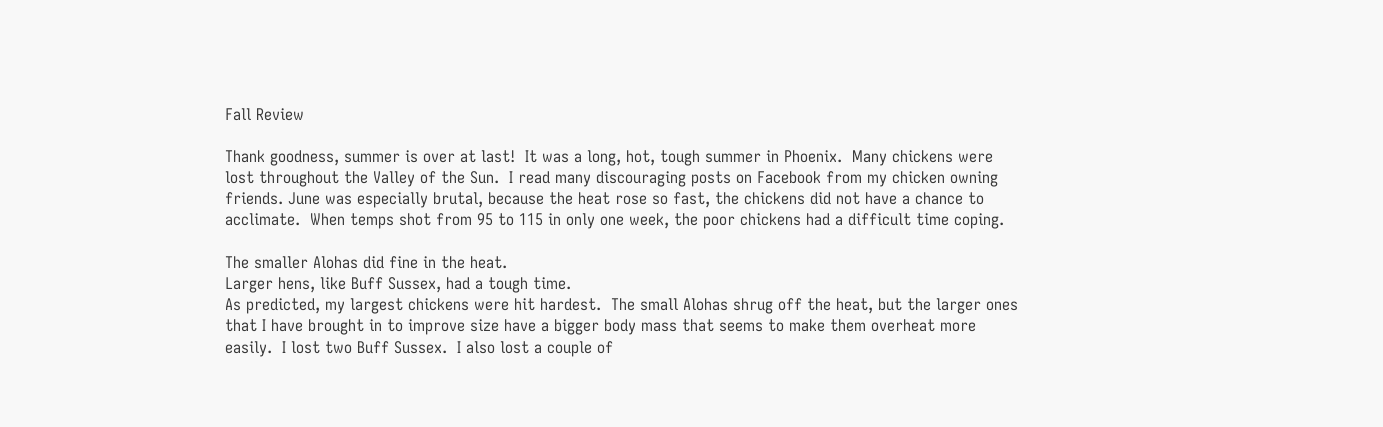Fall Review

Thank goodness, summer is over at last!  It was a long, hot, tough summer in Phoenix.  Many chickens were lost throughout the Valley of the Sun.  I read many discouraging posts on Facebook from my chicken owning friends. June was especially brutal, because the heat rose so fast, the chickens did not have a chance to acclimate.  When temps shot from 95 to 115 in only one week, the poor chickens had a difficult time coping.

The smaller Alohas did fine in the heat.
Larger hens, like Buff Sussex, had a tough time.
As predicted, my largest chickens were hit hardest.  The small Alohas shrug off the heat, but the larger ones that I have brought in to improve size have a bigger body mass that seems to make them overheat more easily.  I lost two Buff Sussex.  I also lost a couple of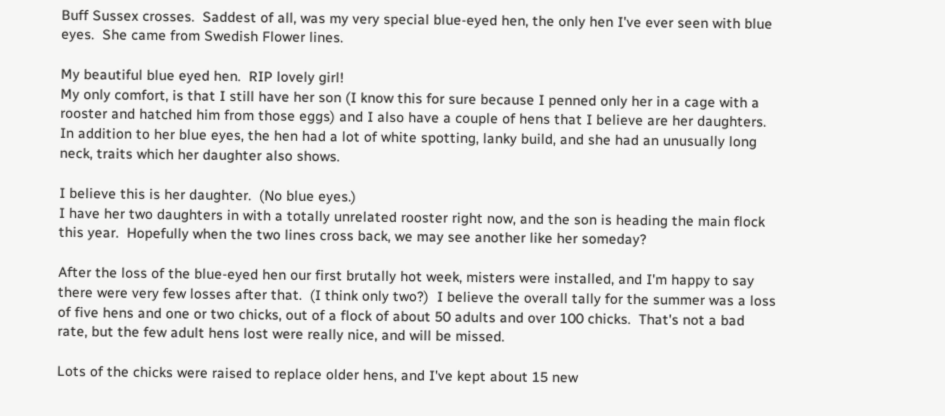Buff Sussex crosses.  Saddest of all, was my very special blue-eyed hen, the only hen I've ever seen with blue eyes.  She came from Swedish Flower lines.

My beautiful blue eyed hen.  RIP lovely girl!
My only comfort, is that I still have her son (I know this for sure because I penned only her in a cage with a rooster and hatched him from those eggs) and I also have a couple of hens that I believe are her daughters.  In addition to her blue eyes, the hen had a lot of white spotting, lanky build, and she had an unusually long neck, traits which her daughter also shows.

I believe this is her daughter.  (No blue eyes.)
I have her two daughters in with a totally unrelated rooster right now, and the son is heading the main flock this year.  Hopefully when the two lines cross back, we may see another like her someday?

After the loss of the blue-eyed hen our first brutally hot week, misters were installed, and I'm happy to say there were very few losses after that.  (I think only two?)  I believe the overall tally for the summer was a loss of five hens and one or two chicks, out of a flock of about 50 adults and over 100 chicks.  That's not a bad rate, but the few adult hens lost were really nice, and will be missed.

Lots of the chicks were raised to replace older hens, and I've kept about 15 new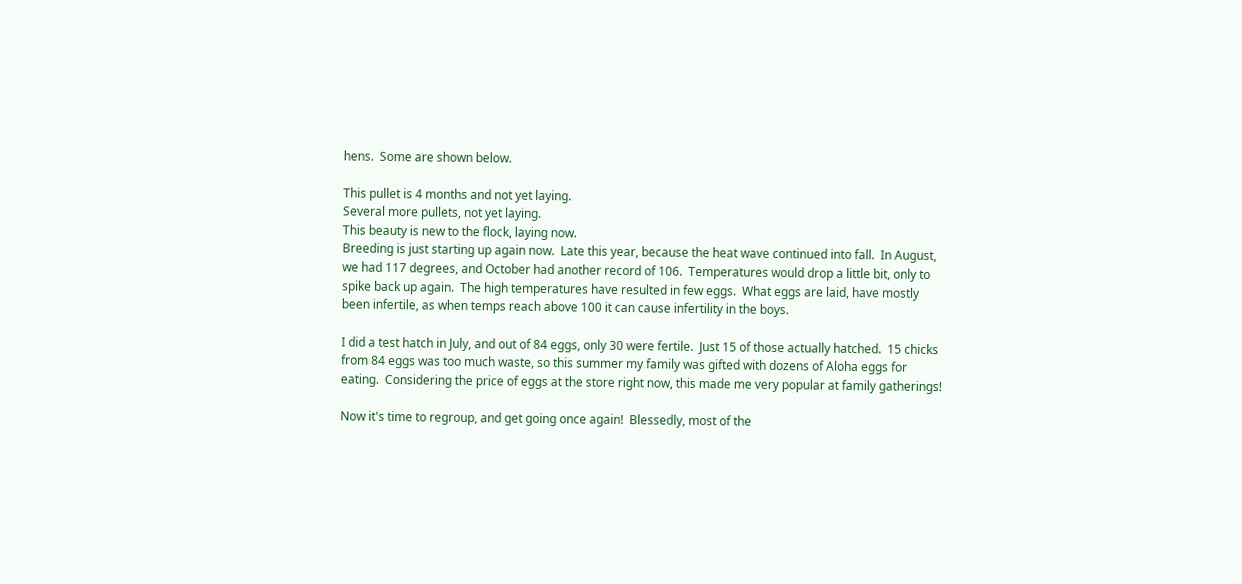hens.  Some are shown below.

This pullet is 4 months and not yet laying.
Several more pullets, not yet laying.
This beauty is new to the flock, laying now.
Breeding is just starting up again now.  Late this year, because the heat wave continued into fall.  In August, we had 117 degrees, and October had another record of 106.  Temperatures would drop a little bit, only to spike back up again.  The high temperatures have resulted in few eggs.  What eggs are laid, have mostly been infertile, as when temps reach above 100 it can cause infertility in the boys.

I did a test hatch in July, and out of 84 eggs, only 30 were fertile.  Just 15 of those actually hatched.  15 chicks from 84 eggs was too much waste, so this summer my family was gifted with dozens of Aloha eggs for eating.  Considering the price of eggs at the store right now, this made me very popular at family gatherings!

Now it's time to regroup, and get going once again!  Blessedly, most of the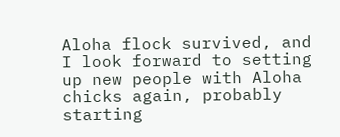Aloha flock survived, and I look forward to setting up new people with Aloha chicks again, probably starting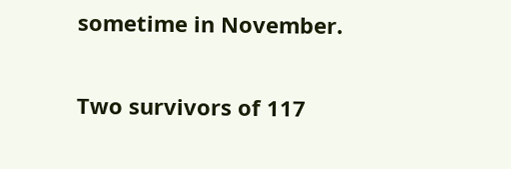sometime in November.

Two survivors of 117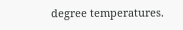degree temperatures.